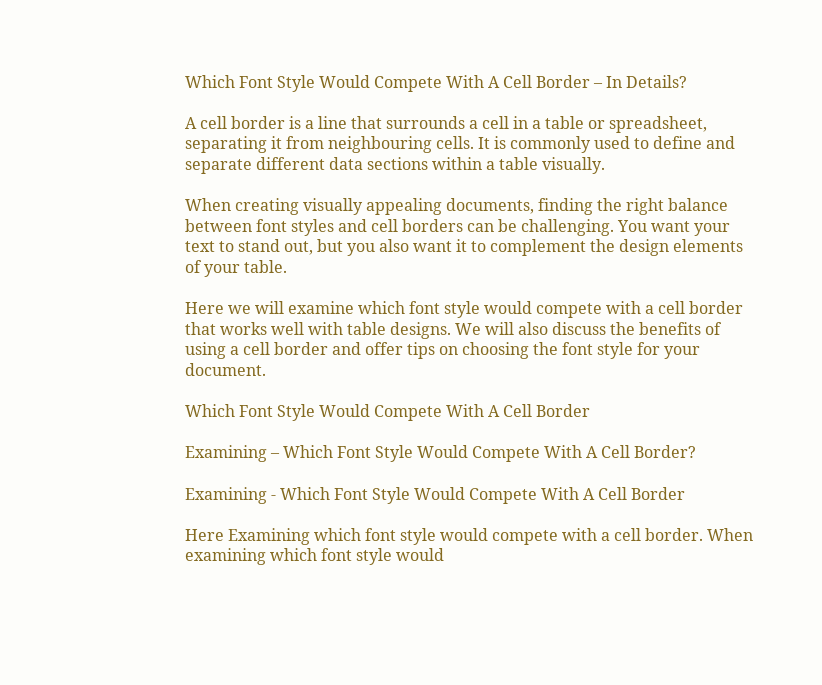Which Font Style Would Compete With A Cell Border – In Details?

A cell border is a line that surrounds a cell in a table or spreadsheet, separating it from neighbouring cells. It is commonly used to define and separate different data sections within a table visually.

When creating visually appealing documents, finding the right balance between font styles and cell borders can be challenging. You want your text to stand out, but you also want it to complement the design elements of your table.

Here we will examine which font style would compete with a cell border that works well with table designs. We will also discuss the benefits of using a cell border and offer tips on choosing the font style for your document.

Which Font Style Would Compete With A Cell Border

Examining – Which Font Style Would Compete With A Cell Border?

Examining - Which Font Style Would Compete With A Cell Border

Here Examining which font style would compete with a cell border. When examining which font style would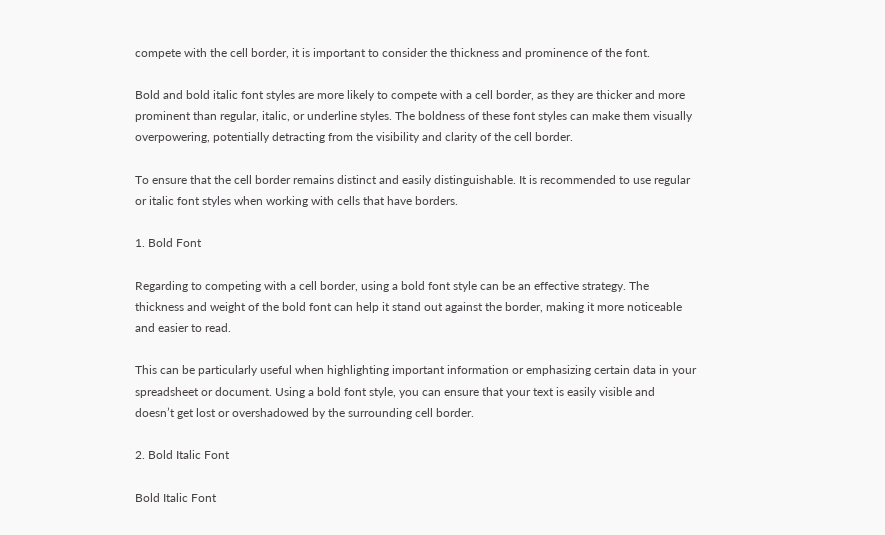compete with the cell border, it is important to consider the thickness and prominence of the font.

Bold and bold italic font styles are more likely to compete with a cell border, as they are thicker and more prominent than regular, italic, or underline styles. The boldness of these font styles can make them visually overpowering, potentially detracting from the visibility and clarity of the cell border.

To ensure that the cell border remains distinct and easily distinguishable. It is recommended to use regular or italic font styles when working with cells that have borders.

1. Bold Font

Regarding to competing with a cell border, using a bold font style can be an effective strategy. The thickness and weight of the bold font can help it stand out against the border, making it more noticeable and easier to read.

This can be particularly useful when highlighting important information or emphasizing certain data in your spreadsheet or document. Using a bold font style, you can ensure that your text is easily visible and doesn’t get lost or overshadowed by the surrounding cell border.

2. Bold Italic Font

Bold Italic Font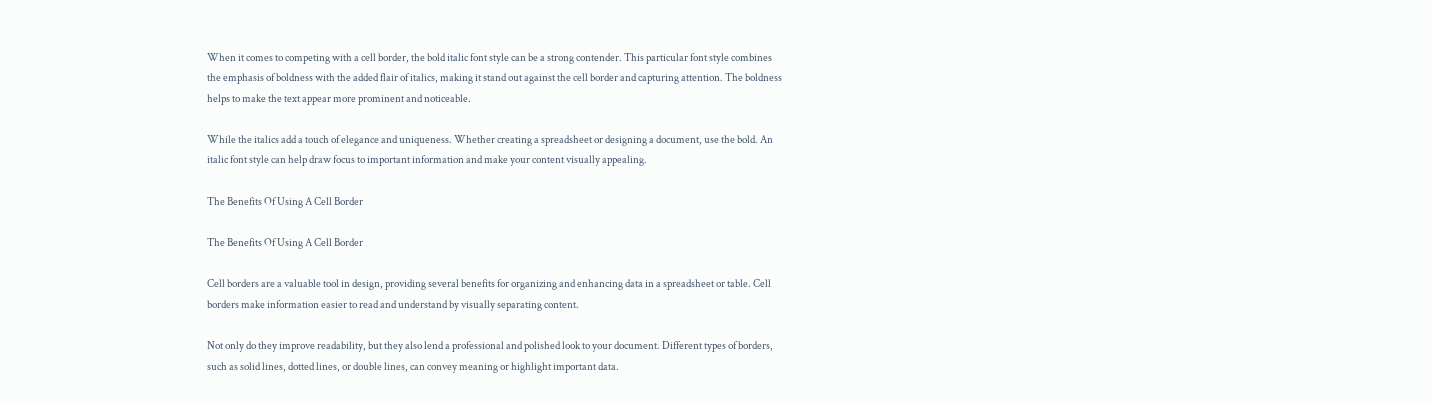When it comes to competing with a cell border, the bold italic font style can be a strong contender. This particular font style combines the emphasis of boldness with the added flair of italics, making it stand out against the cell border and capturing attention. The boldness helps to make the text appear more prominent and noticeable.

While the italics add a touch of elegance and uniqueness. Whether creating a spreadsheet or designing a document, use the bold. An italic font style can help draw focus to important information and make your content visually appealing.

The Benefits Of Using A Cell Border

The Benefits Of Using A Cell Border

Cell borders are a valuable tool in design, providing several benefits for organizing and enhancing data in a spreadsheet or table. Cell borders make information easier to read and understand by visually separating content.

Not only do they improve readability, but they also lend a professional and polished look to your document. Different types of borders, such as solid lines, dotted lines, or double lines, can convey meaning or highlight important data.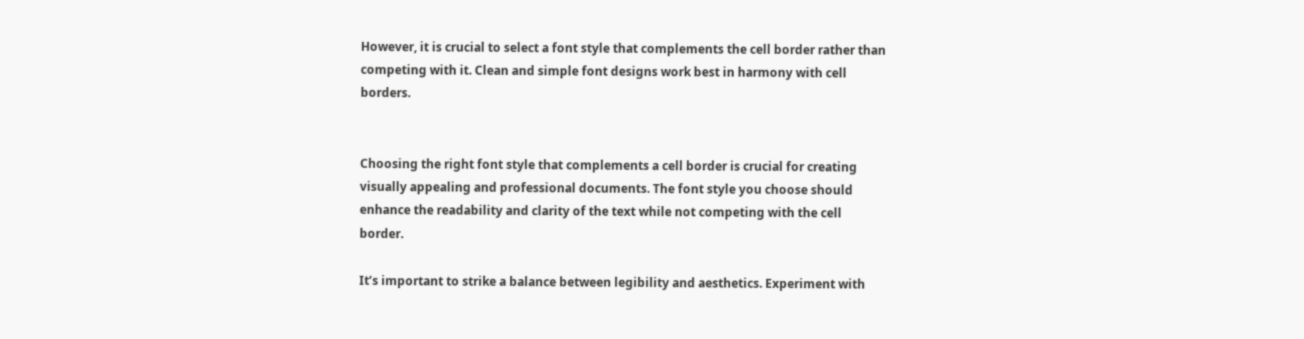However, it is crucial to select a font style that complements the cell border rather than competing with it. Clean and simple font designs work best in harmony with cell borders.


Choosing the right font style that complements a cell border is crucial for creating visually appealing and professional documents. The font style you choose should enhance the readability and clarity of the text while not competing with the cell border.

It’s important to strike a balance between legibility and aesthetics. Experiment with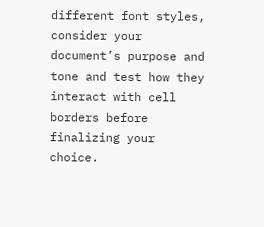different font styles, consider your document’s purpose and tone and test how they interact with cell borders before finalizing your choice.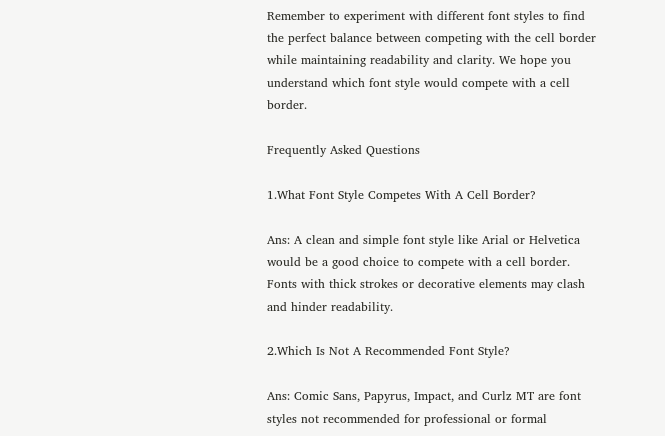Remember to experiment with different font styles to find the perfect balance between competing with the cell border while maintaining readability and clarity. We hope you understand which font style would compete with a cell border.

Frequently Asked Questions

1.What Font Style Competes With A Cell Border?

Ans: A clean and simple font style like Arial or Helvetica would be a good choice to compete with a cell border. Fonts with thick strokes or decorative elements may clash and hinder readability.

2.Which Is Not A Recommended Font Style?

Ans: Comic Sans, Papyrus, Impact, and Curlz MT are font styles not recommended for professional or formal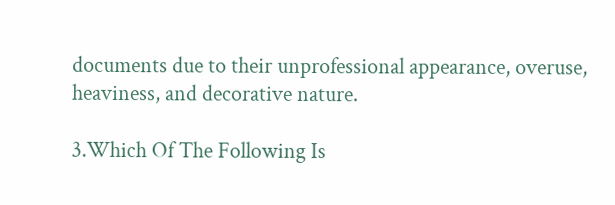documents due to their unprofessional appearance, overuse, heaviness, and decorative nature.

3.Which Of The Following Is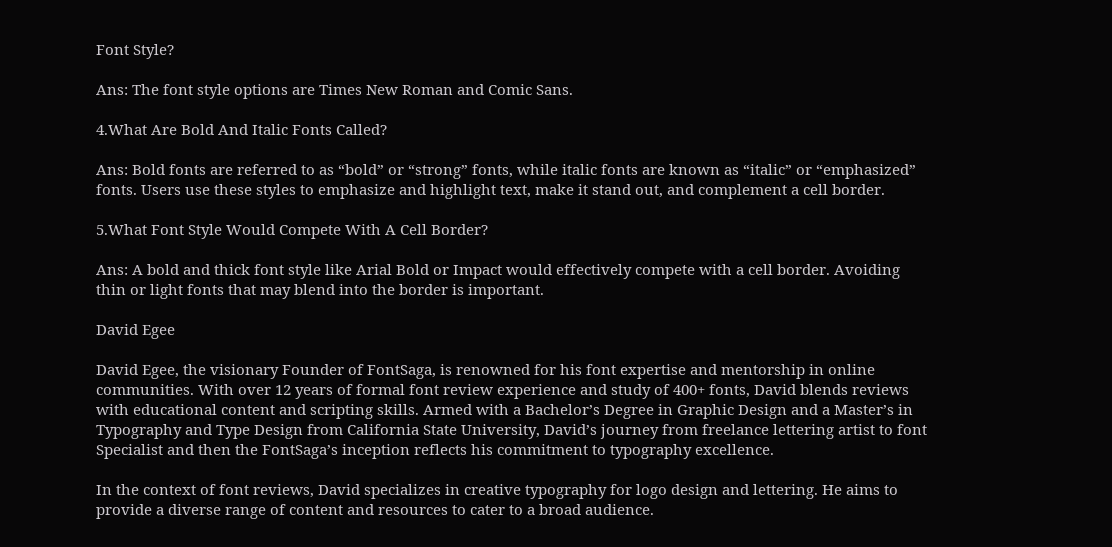Font Style?

Ans: The font style options are Times New Roman and Comic Sans.

4.What Are Bold And Italic Fonts Called?

Ans: Bold fonts are referred to as “bold” or “strong” fonts, while italic fonts are known as “italic” or “emphasized” fonts. Users use these styles to emphasize and highlight text, make it stand out, and complement a cell border.

5.What Font Style Would Compete With A Cell Border?

Ans: A bold and thick font style like Arial Bold or Impact would effectively compete with a cell border. Avoiding thin or light fonts that may blend into the border is important.

David Egee

David Egee, the visionary Founder of FontSaga, is renowned for his font expertise and mentorship in online communities. With over 12 years of formal font review experience and study of 400+ fonts, David blends reviews with educational content and scripting skills. Armed with a Bachelor’s Degree in Graphic Design and a Master’s in Typography and Type Design from California State University, David’s journey from freelance lettering artist to font Specialist and then the FontSaga’s inception reflects his commitment to typography excellence.

In the context of font reviews, David specializes in creative typography for logo design and lettering. He aims to provide a diverse range of content and resources to cater to a broad audience.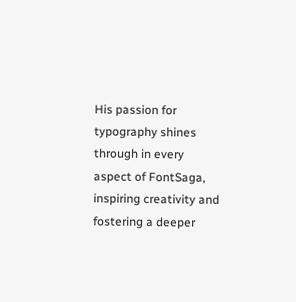His passion for typography shines through in every aspect of FontSaga, inspiring creativity and fostering a deeper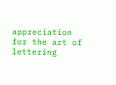appreciation for the art of lettering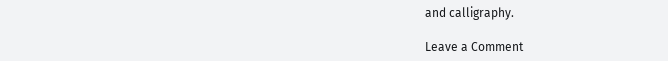and calligraphy.

Leave a Comment